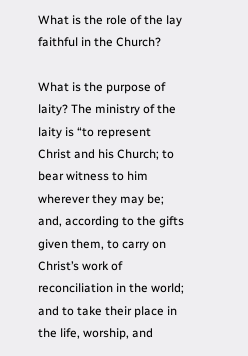What is the role of the lay faithful in the Church?

What is the purpose of laity? The ministry of the laity is “to represent Christ and his Church; to bear witness to him wherever they may be; and, according to the gifts given them, to carry on Christ’s work of reconciliation in the world; and to take their place in the life, worship, and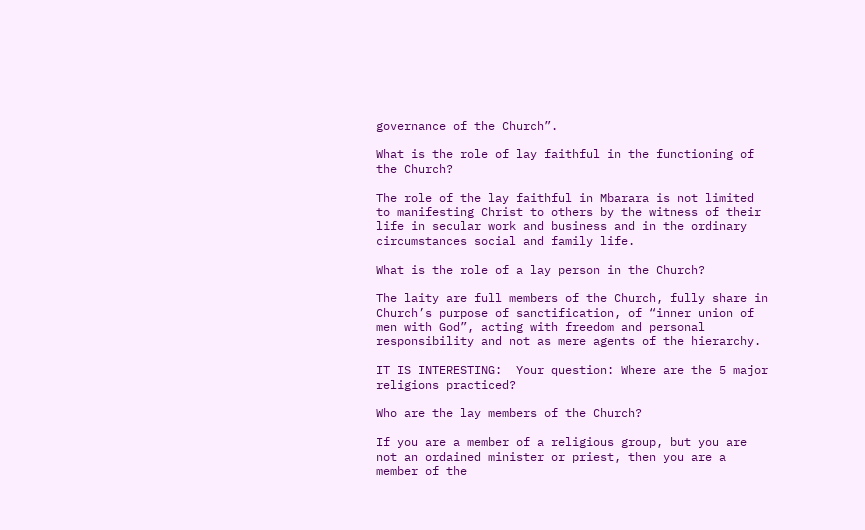governance of the Church”.

What is the role of lay faithful in the functioning of the Church?

The role of the lay faithful in Mbarara is not limited to manifesting Christ to others by the witness of their life in secular work and business and in the ordinary circumstances social and family life.

What is the role of a lay person in the Church?

The laity are full members of the Church, fully share in Church’s purpose of sanctification, of “inner union of men with God”, acting with freedom and personal responsibility and not as mere agents of the hierarchy.

IT IS INTERESTING:  Your question: Where are the 5 major religions practiced?

Who are the lay members of the Church?

If you are a member of a religious group, but you are not an ordained minister or priest, then you are a member of the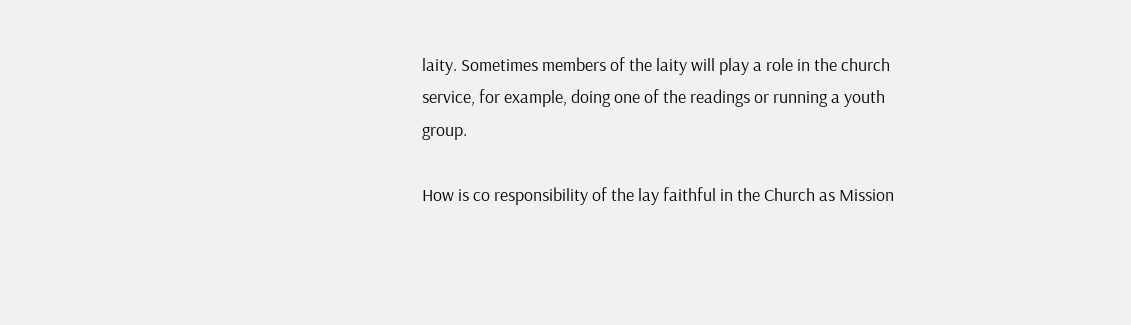laity. Sometimes members of the laity will play a role in the church service, for example, doing one of the readings or running a youth group.

How is co responsibility of the lay faithful in the Church as Mission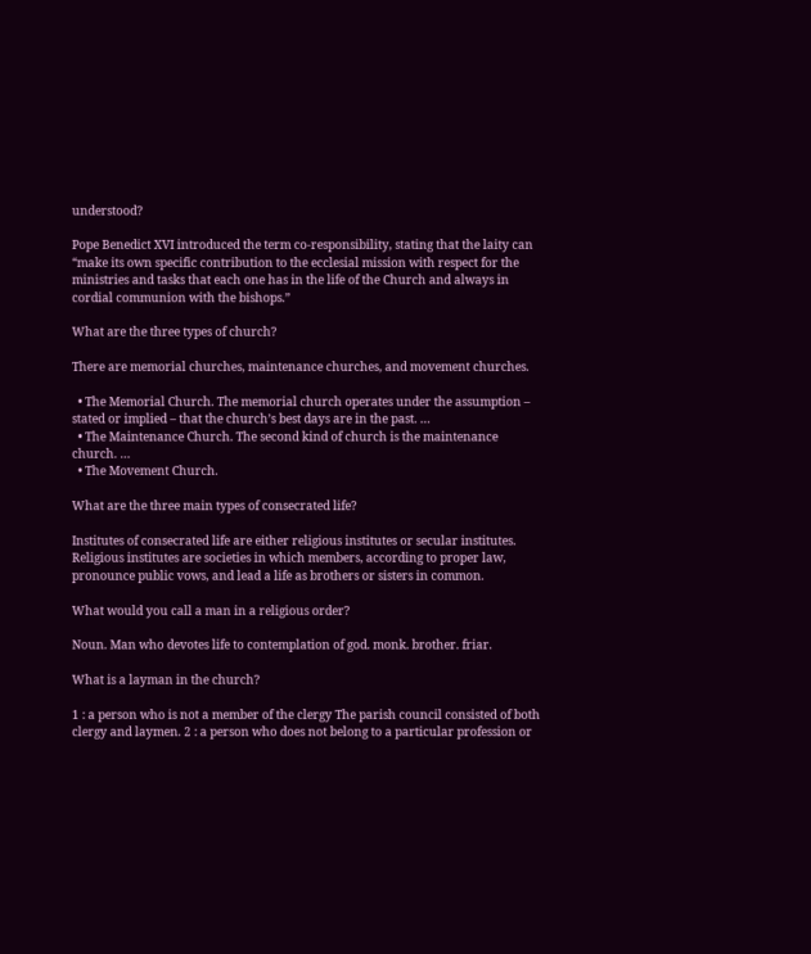understood?

Pope Benedict XVI introduced the term co-responsibility, stating that the laity can “make its own specific contribution to the ecclesial mission with respect for the ministries and tasks that each one has in the life of the Church and always in cordial communion with the bishops.”

What are the three types of church?

There are memorial churches, maintenance churches, and movement churches.

  • The Memorial Church. The memorial church operates under the assumption – stated or implied – that the church’s best days are in the past. …
  • The Maintenance Church. The second kind of church is the maintenance church. …
  • The Movement Church.

What are the three main types of consecrated life?

Institutes of consecrated life are either religious institutes or secular institutes. Religious institutes are societies in which members, according to proper law, pronounce public vows, and lead a life as brothers or sisters in common.

What would you call a man in a religious order?

Noun. Man who devotes life to contemplation of god. monk. brother. friar.

What is a layman in the church?

1 : a person who is not a member of the clergy The parish council consisted of both clergy and laymen. 2 : a person who does not belong to a particular profession or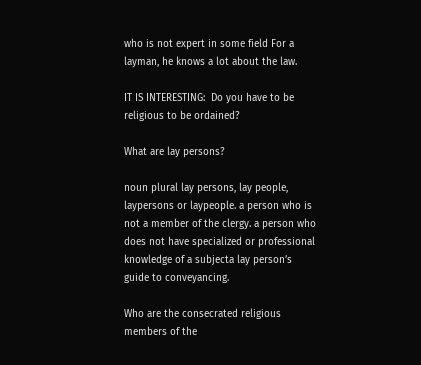who is not expert in some field For a layman, he knows a lot about the law.

IT IS INTERESTING:  Do you have to be religious to be ordained?

What are lay persons?

noun plural lay persons, lay people, laypersons or laypeople. a person who is not a member of the clergy. a person who does not have specialized or professional knowledge of a subjecta lay person’s guide to conveyancing.

Who are the consecrated religious members of the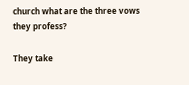church what are the three vows they profess?

They take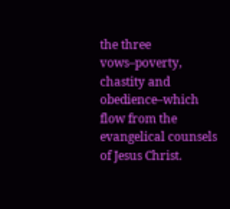the three vows–poverty, chastity and obedience–which flow from the evangelical counsels of Jesus Christ.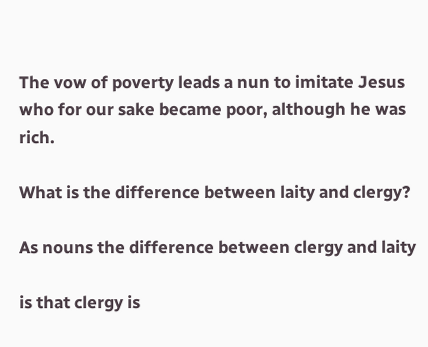The vow of poverty leads a nun to imitate Jesus who for our sake became poor, although he was rich.

What is the difference between laity and clergy?

As nouns the difference between clergy and laity

is that clergy is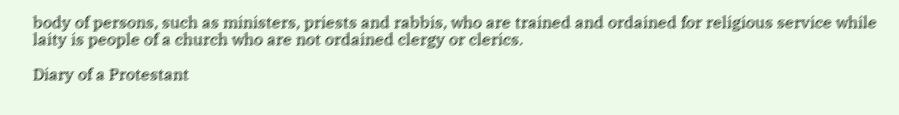body of persons, such as ministers, priests and rabbis, who are trained and ordained for religious service while laity is people of a church who are not ordained clergy or clerics.

Diary of a Protestant